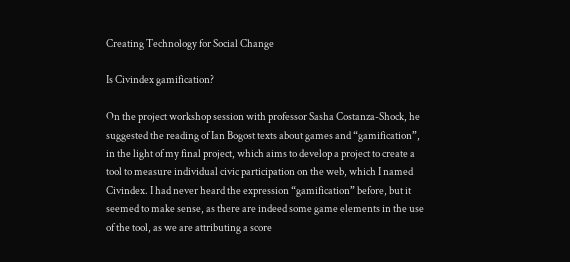Creating Technology for Social Change

Is Civindex gamification?

On the project workshop session with professor Sasha Costanza-Shock, he suggested the reading of Ian Bogost texts about games and “gamification”, in the light of my final project, which aims to develop a project to create a tool to measure individual civic participation on the web, which I named Civindex. I had never heard the expression “gamification” before, but it seemed to make sense, as there are indeed some game elements in the use of the tool, as we are attributing a score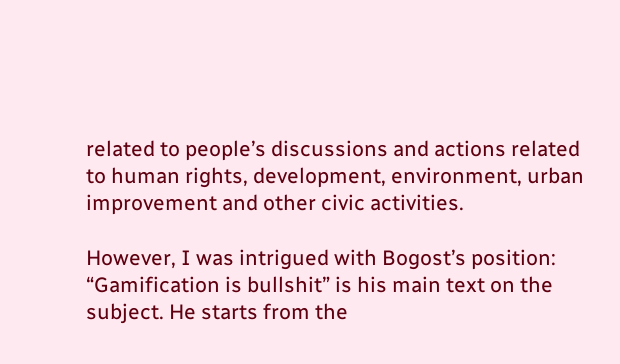related to people’s discussions and actions related to human rights, development, environment, urban improvement and other civic activities.

However, I was intrigued with Bogost’s position: “Gamification is bullshit” is his main text on the subject. He starts from the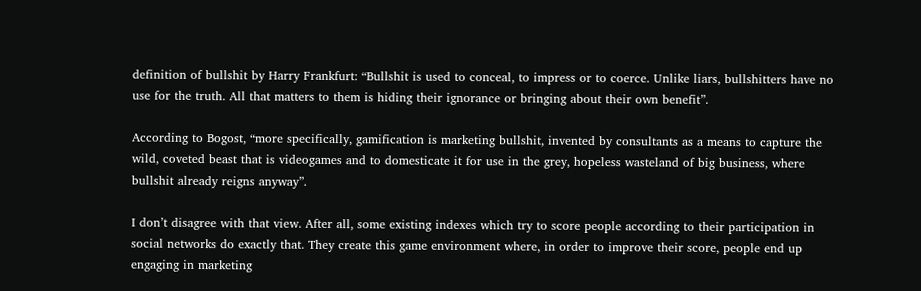definition of bullshit by Harry Frankfurt: “Bullshit is used to conceal, to impress or to coerce. Unlike liars, bullshitters have no use for the truth. All that matters to them is hiding their ignorance or bringing about their own benefit”.

According to Bogost, “more specifically, gamification is marketing bullshit, invented by consultants as a means to capture the wild, coveted beast that is videogames and to domesticate it for use in the grey, hopeless wasteland of big business, where bullshit already reigns anyway”.

I don’t disagree with that view. After all, some existing indexes which try to score people according to their participation in social networks do exactly that. They create this game environment where, in order to improve their score, people end up engaging in marketing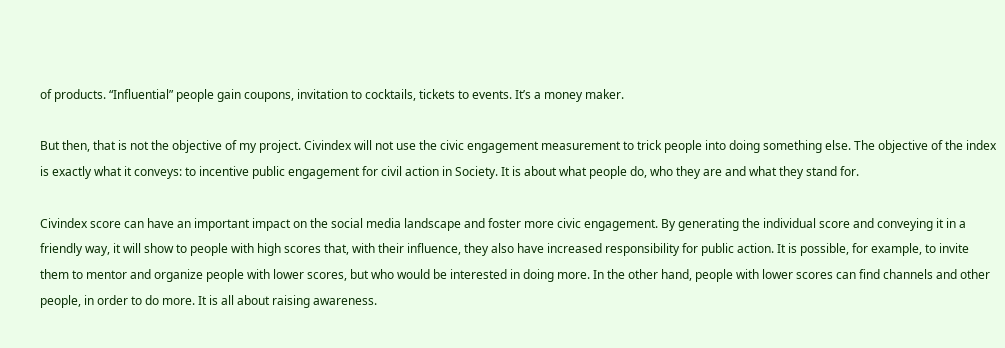of products. “Influential” people gain coupons, invitation to cocktails, tickets to events. It’s a money maker.

But then, that is not the objective of my project. Civindex will not use the civic engagement measurement to trick people into doing something else. The objective of the index is exactly what it conveys: to incentive public engagement for civil action in Society. It is about what people do, who they are and what they stand for.

Civindex score can have an important impact on the social media landscape and foster more civic engagement. By generating the individual score and conveying it in a friendly way, it will show to people with high scores that, with their influence, they also have increased responsibility for public action. It is possible, for example, to invite them to mentor and organize people with lower scores, but who would be interested in doing more. In the other hand, people with lower scores can find channels and other people, in order to do more. It is all about raising awareness.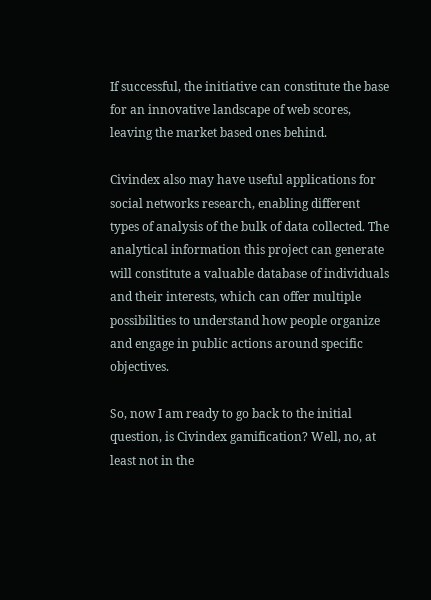If successful, the initiative can constitute the base for an innovative landscape of web scores, leaving the market based ones behind.

Civindex also may have useful applications for social networks research, enabling different types of analysis of the bulk of data collected. The analytical information this project can generate will constitute a valuable database of individuals and their interests, which can offer multiple possibilities to understand how people organize and engage in public actions around specific objectives.

So, now I am ready to go back to the initial question, is Civindex gamification? Well, no, at least not in the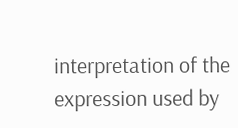interpretation of the expression used by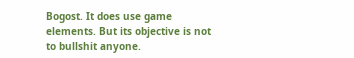Bogost. It does use game elements. But its objective is not to bullshit anyone.